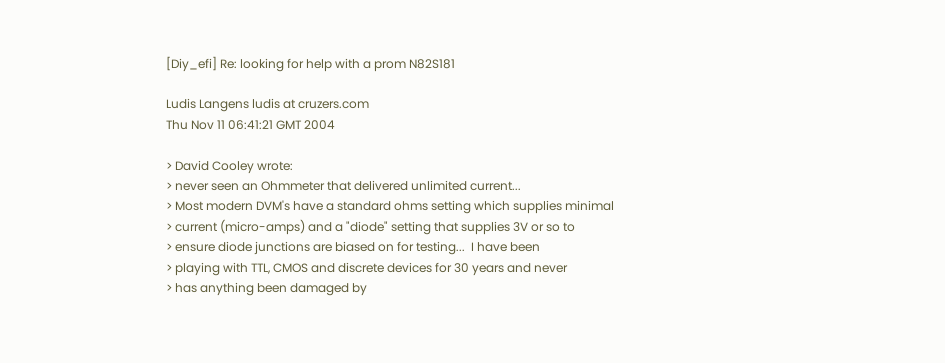[Diy_efi] Re: looking for help with a prom N82S181

Ludis Langens ludis at cruzers.com
Thu Nov 11 06:41:21 GMT 2004

> David Cooley wrote:
> never seen an Ohmmeter that delivered unlimited current...
> Most modern DVM's have a standard ohms setting which supplies minimal
> current (micro-amps) and a "diode" setting that supplies 3V or so to
> ensure diode junctions are biased on for testing...  I have been
> playing with TTL, CMOS and discrete devices for 30 years and never
> has anything been damaged by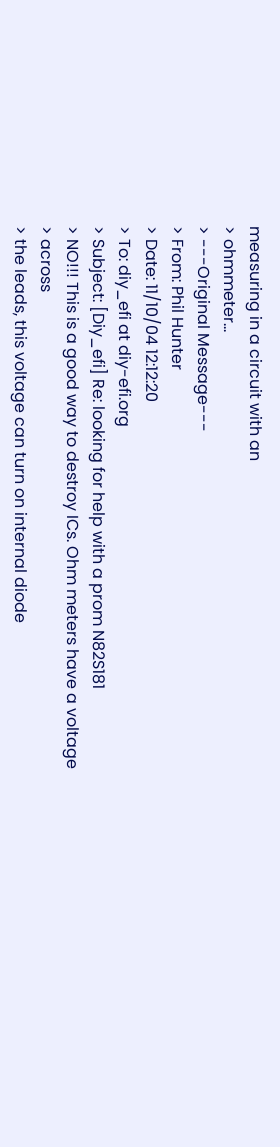measuring in a circuit with an
> ohmmeter...
> ---Original Message---
> From: Phil Hunter
> Date: 11/10/04 12:12:20
> To: diy_efi at diy-efi.org
> Subject: [Diy_efi] Re: looking for help with a prom N82S181
> NO!!! This is a good way to destroy ICs. Ohm meters have a voltage
> across
> the leads, this voltage can turn on internal diode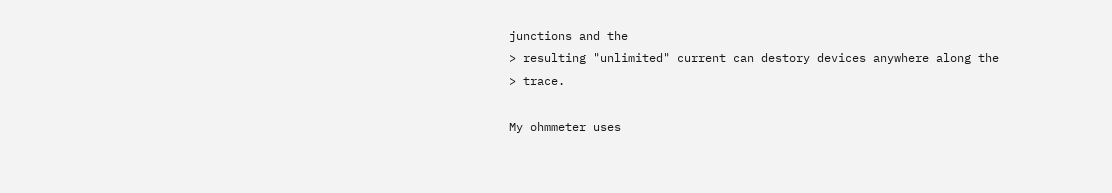junctions and the
> resulting "unlimited" current can destory devices anywhere along the
> trace.

My ohmmeter uses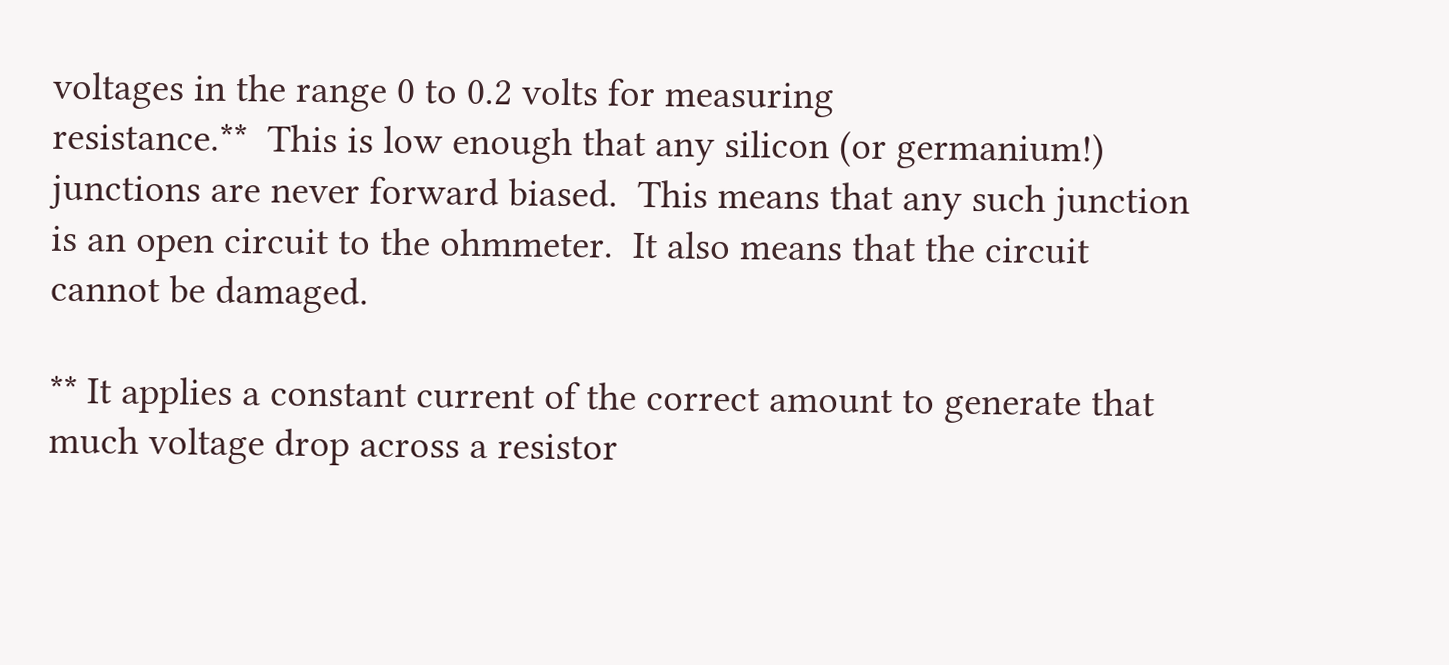voltages in the range 0 to 0.2 volts for measuring
resistance.**  This is low enough that any silicon (or germanium!)
junctions are never forward biased.  This means that any such junction
is an open circuit to the ohmmeter.  It also means that the circuit
cannot be damaged.

** It applies a constant current of the correct amount to generate that
much voltage drop across a resistor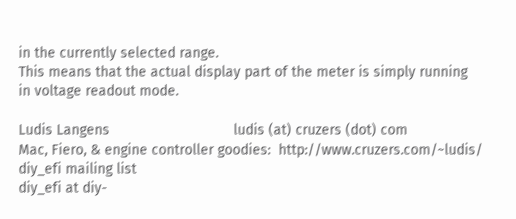in the currently selected range.
This means that the actual display part of the meter is simply running
in voltage readout mode.

Ludis Langens                               ludis (at) cruzers (dot) com
Mac, Fiero, & engine controller goodies:  http://www.cruzers.com/~ludis/
diy_efi mailing list
diy_efi at diy-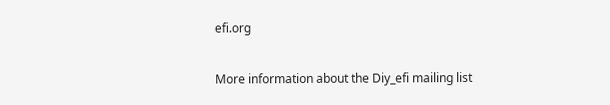efi.org

More information about the Diy_efi mailing list